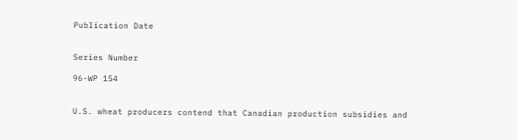Publication Date


Series Number

96-WP 154


U.S. wheat producers contend that Canadian production subsidies and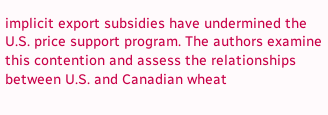implicit export subsidies have undermined the U.S. price support program. The authors examine this contention and assess the relationships between U.S. and Canadian wheat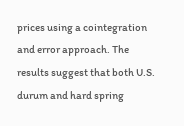prices using a cointegration and error approach. The results suggest that both U.S. durum and hard spring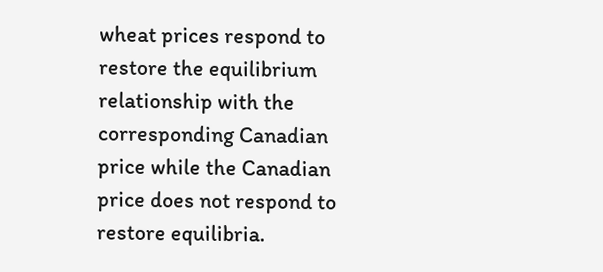wheat prices respond to restore the equilibrium relationship with the corresponding Canadian price while the Canadian price does not respond to restore equilibria.